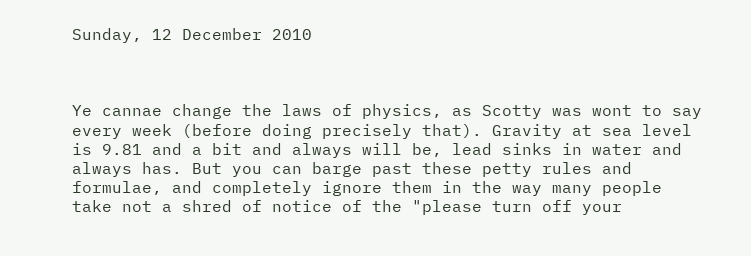Sunday, 12 December 2010



Ye cannae change the laws of physics, as Scotty was wont to say every week (before doing precisely that). Gravity at sea level is 9.81 and a bit and always will be, lead sinks in water and always has. But you can barge past these petty rules and formulae, and completely ignore them in the way many people take not a shred of notice of the "please turn off your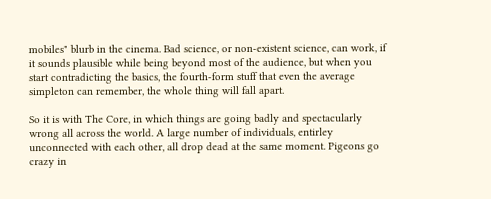mobiles" blurb in the cinema. Bad science, or non-existent science, can work, if it sounds plausible while being beyond most of the audience, but when you start contradicting the basics, the fourth-form stuff that even the average simpleton can remember, the whole thing will fall apart.

So it is with The Core, in which things are going badly and spectacularly wrong all across the world. A large number of individuals, entirley unconnected with each other, all drop dead at the same moment. Pigeons go crazy in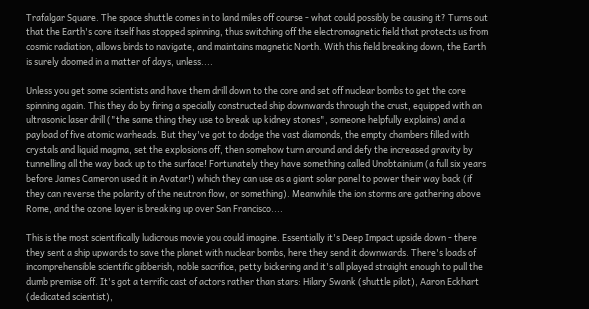Trafalgar Square. The space shuttle comes in to land miles off course - what could possibly be causing it? Turns out that the Earth's core itself has stopped spinning, thus switching off the electromagnetic field that protects us from cosmic radiation, allows birds to navigate, and maintains magnetic North. With this field breaking down, the Earth is surely doomed in a matter of days, unless....

Unless you get some scientists and have them drill down to the core and set off nuclear bombs to get the core spinning again. This they do by firing a specially constructed ship downwards through the crust, equipped with an ultrasonic laser drill ("the same thing they use to break up kidney stones", someone helpfully explains) and a payload of five atomic warheads. But they've got to dodge the vast diamonds, the empty chambers filled with crystals and liquid magma, set the explosions off, then somehow turn around and defy the increased gravity by tunnelling all the way back up to the surface! Fortunately they have something called Unobtainium (a full six years before James Cameron used it in Avatar!) which they can use as a giant solar panel to power their way back (if they can reverse the polarity of the neutron flow, or something). Meanwhile the ion storms are gathering above Rome, and the ozone layer is breaking up over San Francisco....

This is the most scientifically ludicrous movie you could imagine. Essentially it's Deep Impact upside down - there they sent a ship upwards to save the planet with nuclear bombs, here they send it downwards. There's loads of incomprehensible scientific gibberish, noble sacrifice, petty bickering and it's all played straight enough to pull the dumb premise off. It's got a terrific cast of actors rather than stars: Hilary Swank (shuttle pilot), Aaron Eckhart (dedicated scientist),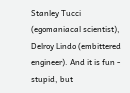Stanley Tucci (egomaniacal scientist), Delroy Lindo (embittered engineer). And it is fun - stupid, but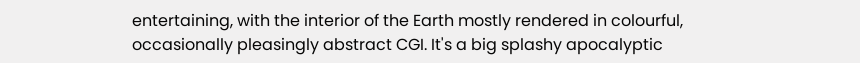entertaining, with the interior of the Earth mostly rendered in colourful, occasionally pleasingly abstract CGI. It's a big splashy apocalyptic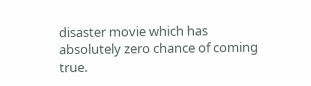disaster movie which has absolutely zero chance of coming true.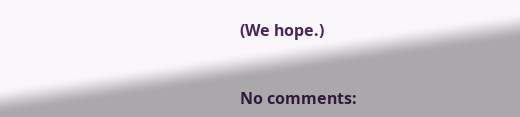(We hope.)


No comments: